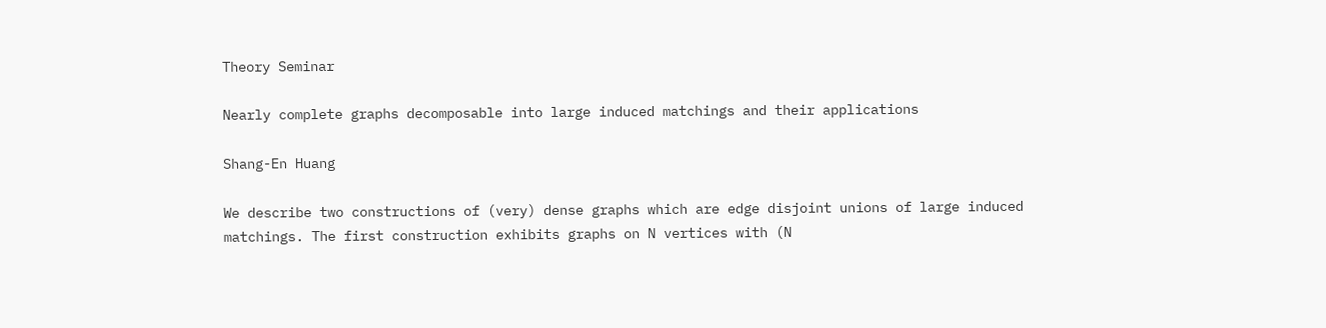Theory Seminar

Nearly complete graphs decomposable into large induced matchings and their applications

Shang-En Huang

We describe two constructions of (very) dense graphs which are edge disjoint unions of large induced matchings. The first construction exhibits graphs on N vertices with (N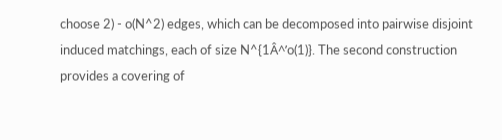choose 2) - o(N^2) edges, which can be decomposed into pairwise disjoint induced matchings, each of size N^{1Â^’o(1)}. The second construction provides a covering of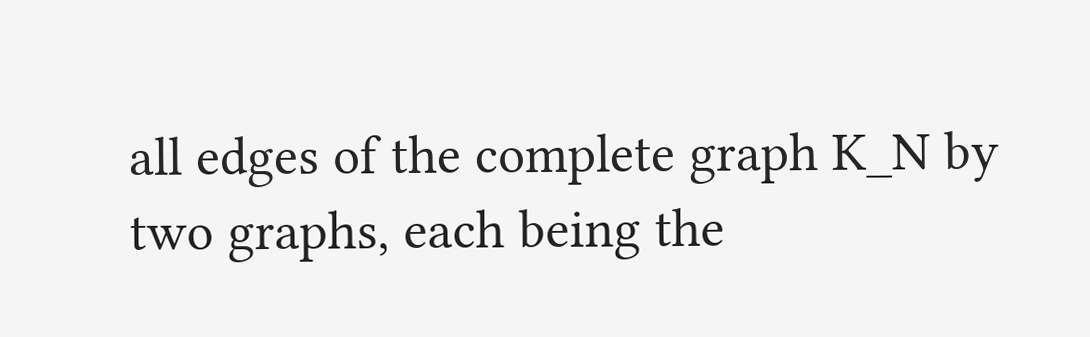all edges of the complete graph K_N by two graphs, each being the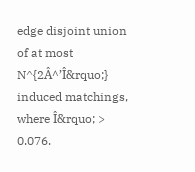edge disjoint union of at most N^{2Â^’Î&rquo;} induced matchings, where Î&rquo; > 0.076.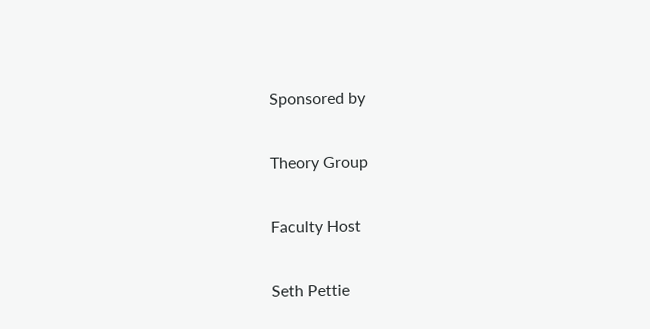Sponsored by

Theory Group

Faculty Host

Seth Pettie